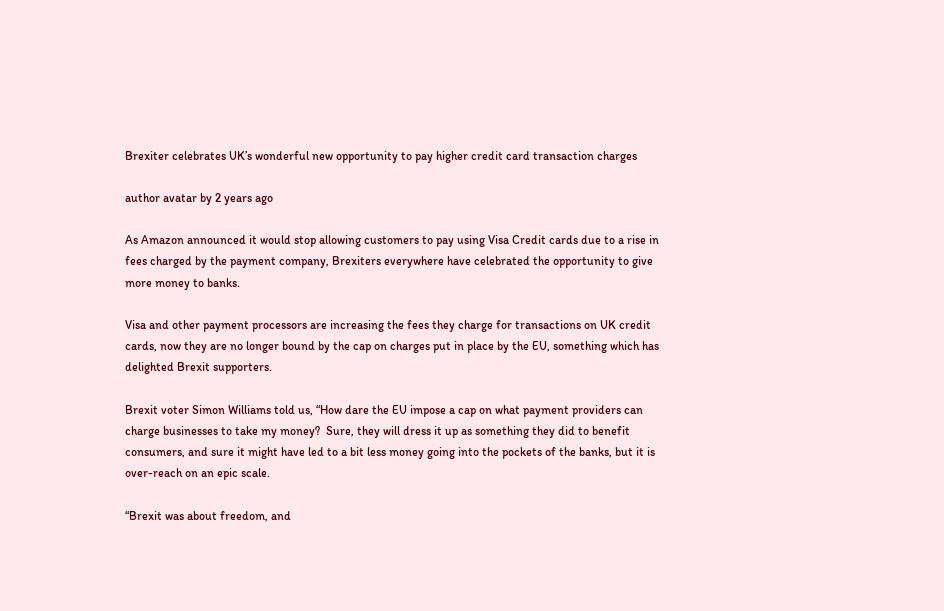Brexiter celebrates UK’s wonderful new opportunity to pay higher credit card transaction charges

author avatar by 2 years ago

As Amazon announced it would stop allowing customers to pay using Visa Credit cards due to a rise in fees charged by the payment company, Brexiters everywhere have celebrated the opportunity to give more money to banks.

Visa and other payment processors are increasing the fees they charge for transactions on UK credit cards, now they are no longer bound by the cap on charges put in place by the EU, something which has delighted Brexit supporters.

Brexit voter Simon Williams told us, “How dare the EU impose a cap on what payment providers can charge businesses to take my money?  Sure, they will dress it up as something they did to benefit consumers, and sure it might have led to a bit less money going into the pockets of the banks, but it is over-reach on an epic scale.

“Brexit was about freedom, and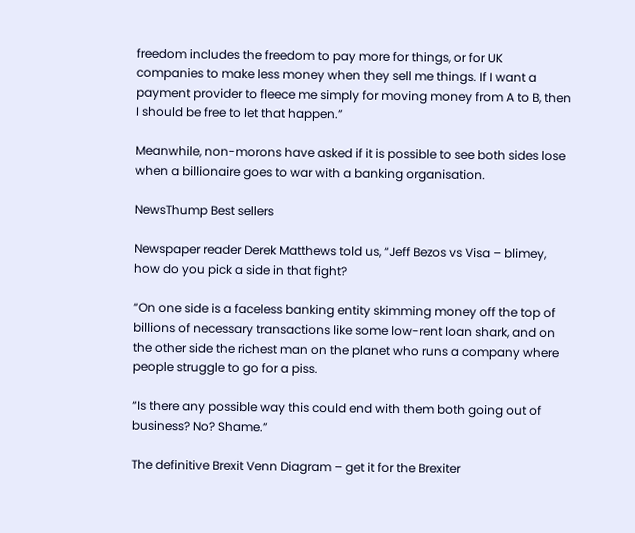freedom includes the freedom to pay more for things, or for UK companies to make less money when they sell me things. If I want a payment provider to fleece me simply for moving money from A to B, then I should be free to let that happen.”

Meanwhile, non-morons have asked if it is possible to see both sides lose when a billionaire goes to war with a banking organisation.

NewsThump Best sellers

Newspaper reader Derek Matthews told us, “Jeff Bezos vs Visa – blimey, how do you pick a side in that fight?

“On one side is a faceless banking entity skimming money off the top of billions of necessary transactions like some low-rent loan shark, and on the other side the richest man on the planet who runs a company where people struggle to go for a piss.

“Is there any possible way this could end with them both going out of business? No? Shame.”

The definitive Brexit Venn Diagram – get it for the Brexiter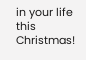in your life this Christmas!